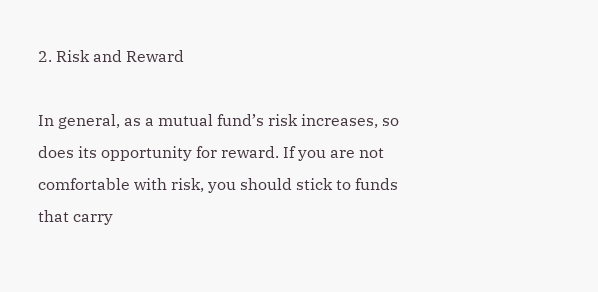2. Risk and Reward

In general, as a mutual fund’s risk increases, so does its opportunity for reward. If you are not comfortable with risk, you should stick to funds that carry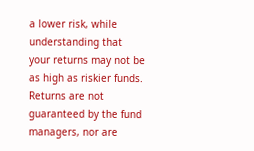a lower risk, while understanding that your returns may not be as high as riskier funds. Returns are not guaranteed by the fund managers, nor are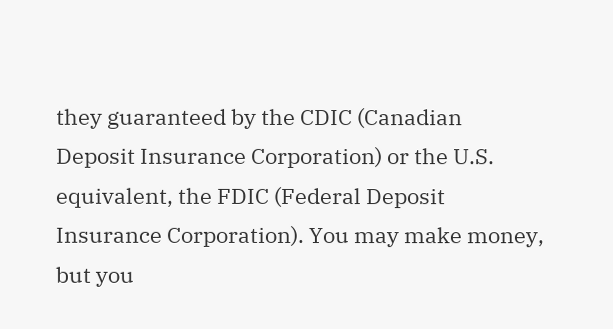they guaranteed by the CDIC (Canadian Deposit Insurance Corporation) or the U.S. equivalent, the FDIC (Federal Deposit Insurance Corporation). You may make money, but you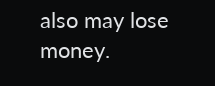also may lose money.